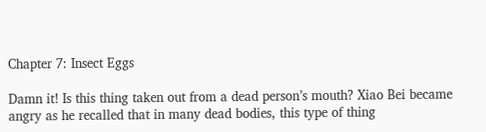Chapter 7: Insect Eggs

Damn it! Is this thing taken out from a dead person’s mouth? Xiao Bei became angry as he recalled that in many dead bodies, this type of thing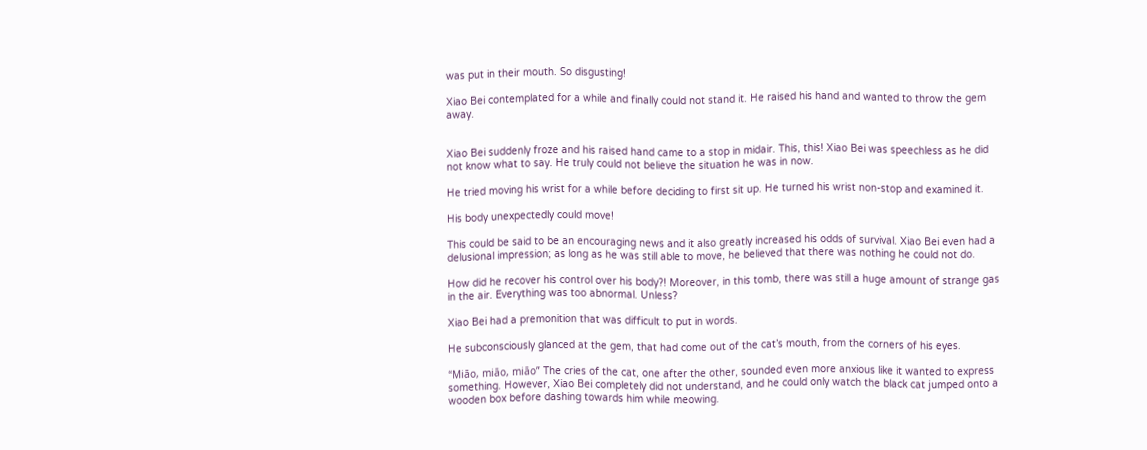was put in their mouth. So disgusting!

Xiao Bei contemplated for a while and finally could not stand it. He raised his hand and wanted to throw the gem away.


Xiao Bei suddenly froze and his raised hand came to a stop in midair. This, this! Xiao Bei was speechless as he did not know what to say. He truly could not believe the situation he was in now.

He tried moving his wrist for a while before deciding to first sit up. He turned his wrist non-stop and examined it.

His body unexpectedly could move!

This could be said to be an encouraging news and it also greatly increased his odds of survival. Xiao Bei even had a delusional impression; as long as he was still able to move, he believed that there was nothing he could not do.

How did he recover his control over his body?! Moreover, in this tomb, there was still a huge amount of strange gas in the air. Everything was too abnormal. Unless?

Xiao Bei had a premonition that was difficult to put in words.

He subconsciously glanced at the gem, that had come out of the cat’s mouth, from the corners of his eyes.

“Miāo, miāo, miāo” The cries of the cat, one after the other, sounded even more anxious like it wanted to express something. However, Xiao Bei completely did not understand, and he could only watch the black cat jumped onto a wooden box before dashing towards him while meowing.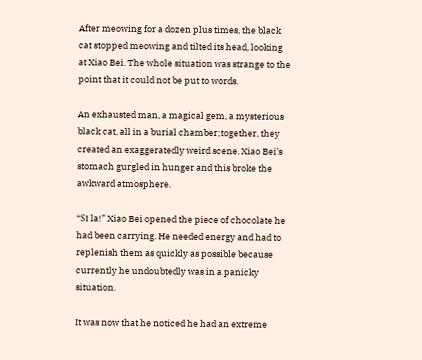After meowing for a dozen plus times, the black cat stopped meowing and tilted its head, looking at Xiao Bei. The whole situation was strange to the point that it could not be put to words.

An exhausted man, a magical gem, a mysterious black cat, all in a burial chamber;together, they created an exaggeratedly weird scene. Xiao Bei’s stomach gurgled in hunger and this broke the awkward atmosphere.

“Sī la!” Xiao Bei opened the piece of chocolate he had been carrying. He needed energy and had to replenish them as quickly as possible because currently he undoubtedly was in a panicky situation.

It was now that he noticed he had an extreme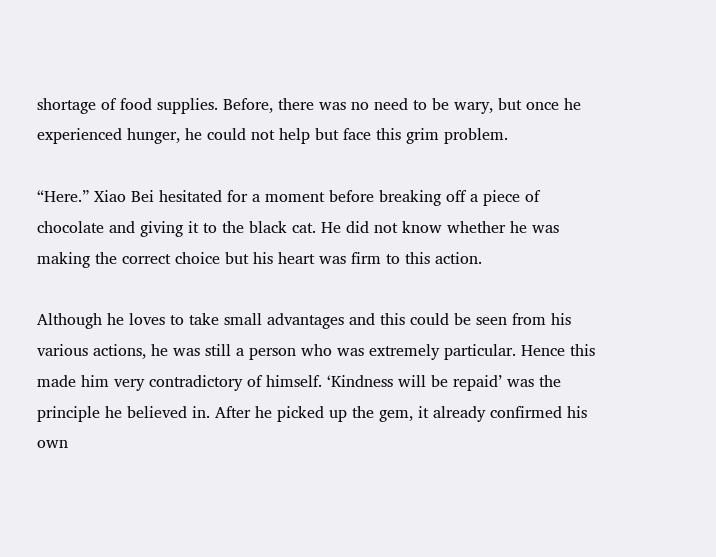shortage of food supplies. Before, there was no need to be wary, but once he experienced hunger, he could not help but face this grim problem.

“Here.” Xiao Bei hesitated for a moment before breaking off a piece of chocolate and giving it to the black cat. He did not know whether he was making the correct choice but his heart was firm to this action.

Although he loves to take small advantages and this could be seen from his various actions, he was still a person who was extremely particular. Hence this made him very contradictory of himself. ‘Kindness will be repaid’ was the principle he believed in. After he picked up the gem, it already confirmed his own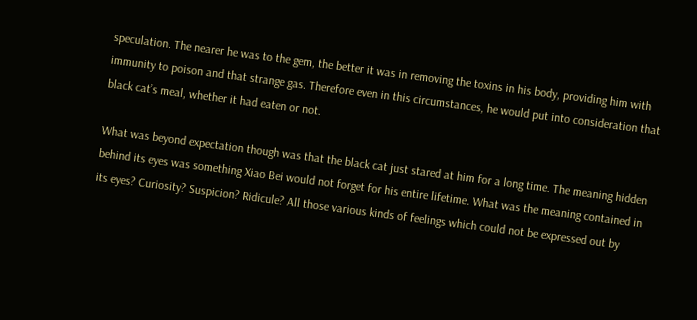speculation. The nearer he was to the gem, the better it was in removing the toxins in his body, providing him with immunity to poison and that strange gas. Therefore even in this circumstances, he would put into consideration that black cat’s meal, whether it had eaten or not.

What was beyond expectation though was that the black cat just stared at him for a long time. The meaning hidden behind its eyes was something Xiao Bei would not forget for his entire lifetime. What was the meaning contained in its eyes? Curiosity? Suspicion? Ridicule? All those various kinds of feelings which could not be expressed out by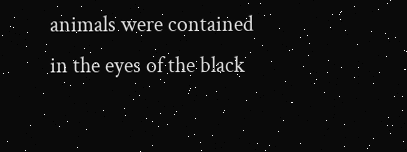animals were contained in the eyes of the black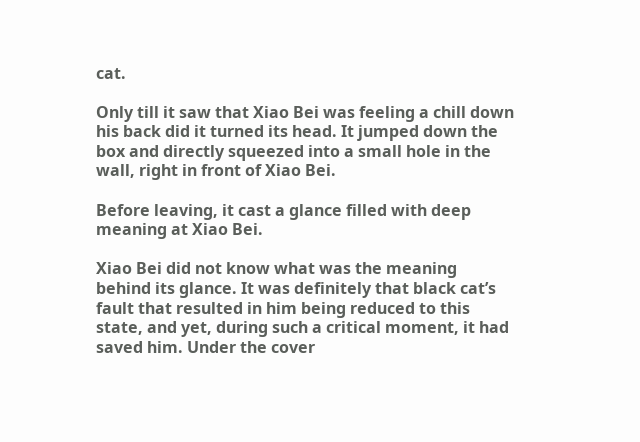cat.

Only till it saw that Xiao Bei was feeling a chill down his back did it turned its head. It jumped down the box and directly squeezed into a small hole in the wall, right in front of Xiao Bei.

Before leaving, it cast a glance filled with deep meaning at Xiao Bei.

Xiao Bei did not know what was the meaning behind its glance. It was definitely that black cat’s fault that resulted in him being reduced to this state, and yet, during such a critical moment, it had saved him. Under the cover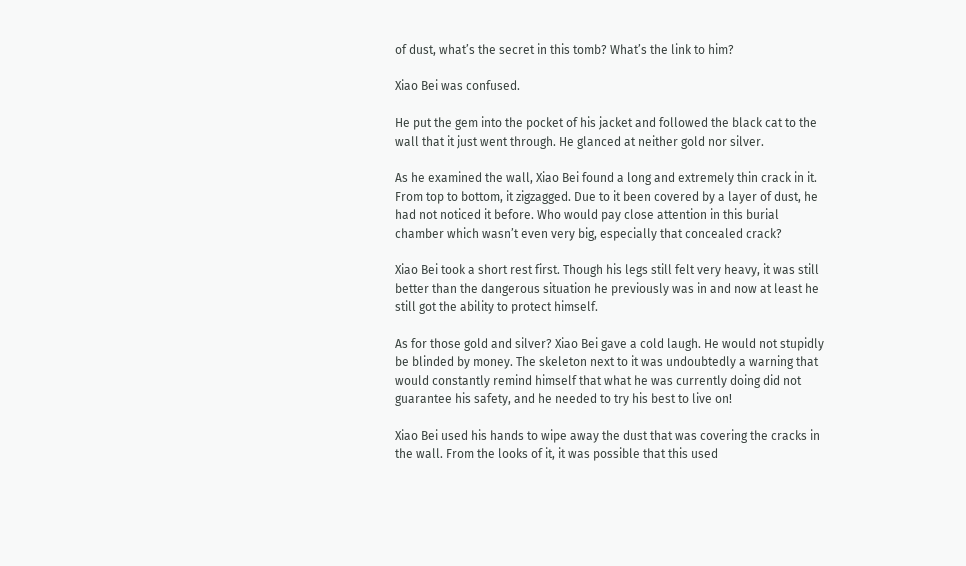of dust, what’s the secret in this tomb? What’s the link to him?

Xiao Bei was confused.

He put the gem into the pocket of his jacket and followed the black cat to the wall that it just went through. He glanced at neither gold nor silver.

As he examined the wall, Xiao Bei found a long and extremely thin crack in it. From top to bottom, it zigzagged. Due to it been covered by a layer of dust, he had not noticed it before. Who would pay close attention in this burial chamber which wasn’t even very big, especially that concealed crack?

Xiao Bei took a short rest first. Though his legs still felt very heavy, it was still better than the dangerous situation he previously was in and now at least he still got the ability to protect himself.

As for those gold and silver? Xiao Bei gave a cold laugh. He would not stupidly be blinded by money. The skeleton next to it was undoubtedly a warning that would constantly remind himself that what he was currently doing did not guarantee his safety, and he needed to try his best to live on!

Xiao Bei used his hands to wipe away the dust that was covering the cracks in the wall. From the looks of it, it was possible that this used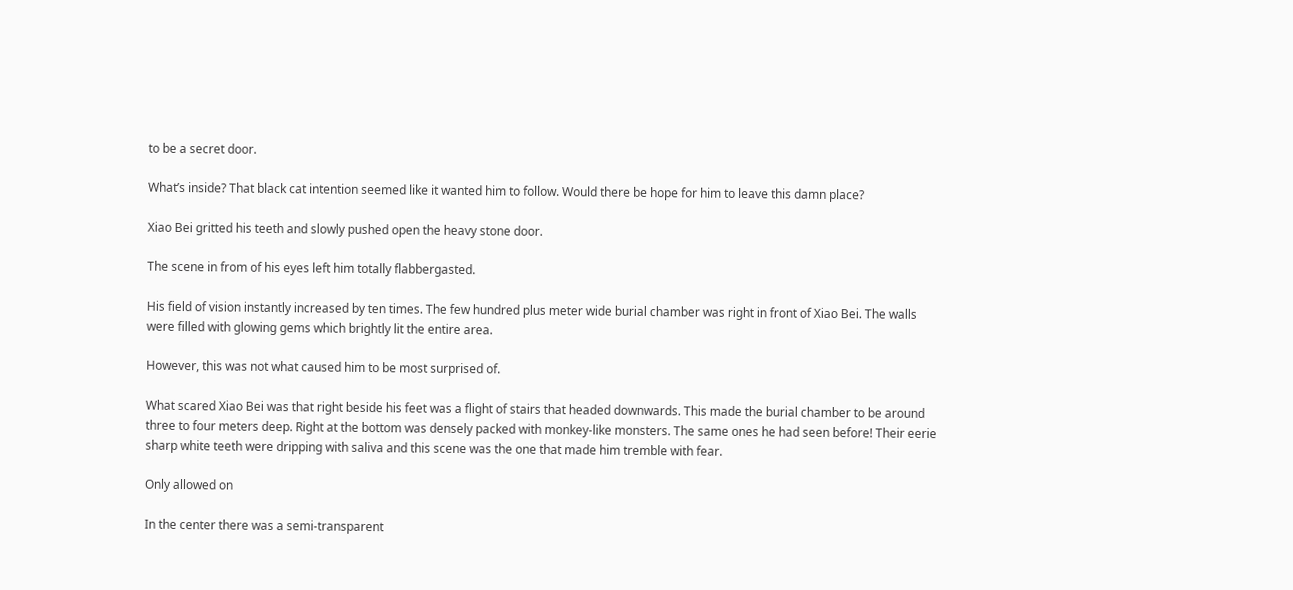to be a secret door.

What’s inside? That black cat intention seemed like it wanted him to follow. Would there be hope for him to leave this damn place?

Xiao Bei gritted his teeth and slowly pushed open the heavy stone door.

The scene in from of his eyes left him totally flabbergasted.

His field of vision instantly increased by ten times. The few hundred plus meter wide burial chamber was right in front of Xiao Bei. The walls were filled with glowing gems which brightly lit the entire area.

However, this was not what caused him to be most surprised of.

What scared Xiao Bei was that right beside his feet was a flight of stairs that headed downwards. This made the burial chamber to be around three to four meters deep. Right at the bottom was densely packed with monkey-like monsters. The same ones he had seen before! Their eerie sharp white teeth were dripping with saliva and this scene was the one that made him tremble with fear.

Only allowed on

In the center there was a semi-transparent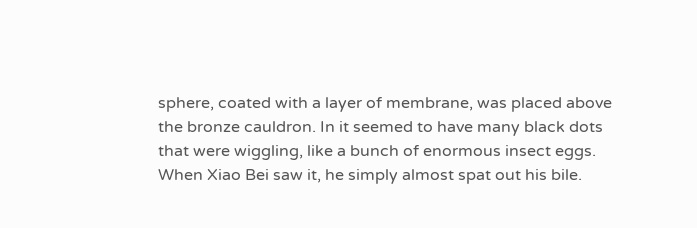sphere, coated with a layer of membrane, was placed above the bronze cauldron. In it seemed to have many black dots that were wiggling, like a bunch of enormous insect eggs. When Xiao Bei saw it, he simply almost spat out his bile.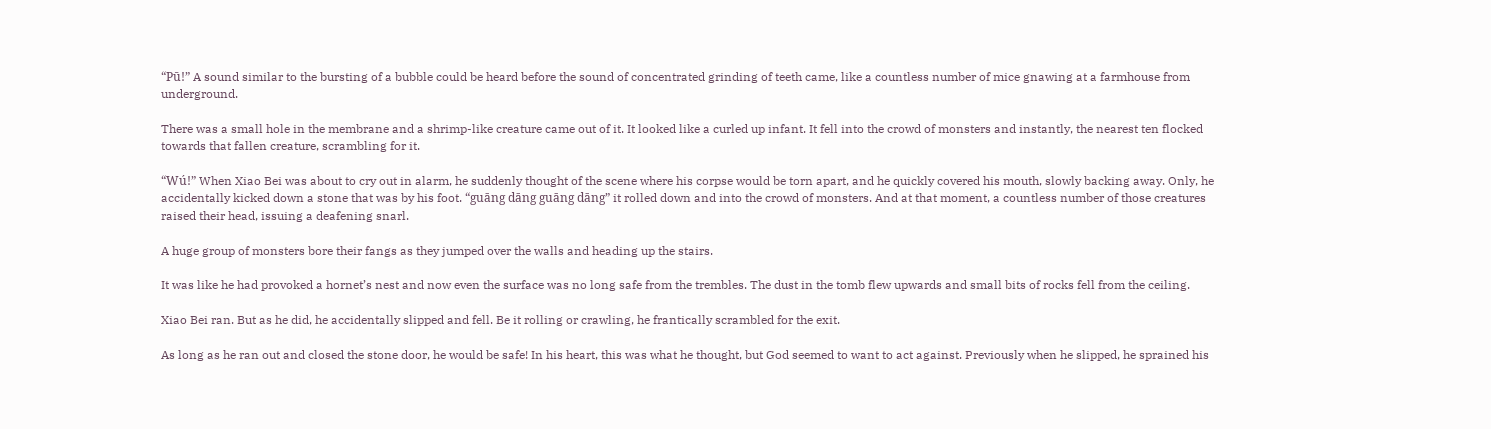“Pū!” A sound similar to the bursting of a bubble could be heard before the sound of concentrated grinding of teeth came, like a countless number of mice gnawing at a farmhouse from underground.

There was a small hole in the membrane and a shrimp-like creature came out of it. It looked like a curled up infant. It fell into the crowd of monsters and instantly, the nearest ten flocked towards that fallen creature, scrambling for it.

“Wú!” When Xiao Bei was about to cry out in alarm, he suddenly thought of the scene where his corpse would be torn apart, and he quickly covered his mouth, slowly backing away. Only, he accidentally kicked down a stone that was by his foot. “guāng dāng guāng dāng” it rolled down and into the crowd of monsters. And at that moment, a countless number of those creatures raised their head, issuing a deafening snarl.

A huge group of monsters bore their fangs as they jumped over the walls and heading up the stairs.

It was like he had provoked a hornet’s nest and now even the surface was no long safe from the trembles. The dust in the tomb flew upwards and small bits of rocks fell from the ceiling.

Xiao Bei ran. But as he did, he accidentally slipped and fell. Be it rolling or crawling, he frantically scrambled for the exit.

As long as he ran out and closed the stone door, he would be safe! In his heart, this was what he thought, but God seemed to want to act against. Previously when he slipped, he sprained his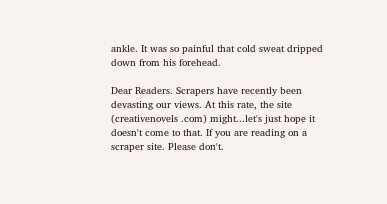ankle. It was so painful that cold sweat dripped down from his forehead.

Dear Readers. Scrapers have recently been devasting our views. At this rate, the site (creativenovels .com) might...let's just hope it doesn't come to that. If you are reading on a scraper site. Please don't.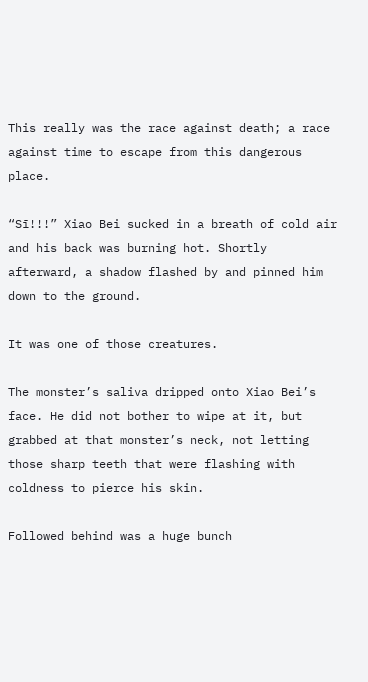This really was the race against death; a race against time to escape from this dangerous place.

“Sī!!!” Xiao Bei sucked in a breath of cold air and his back was burning hot. Shortly afterward, a shadow flashed by and pinned him down to the ground.

It was one of those creatures.

The monster’s saliva dripped onto Xiao Bei’s face. He did not bother to wipe at it, but grabbed at that monster’s neck, not letting those sharp teeth that were flashing with coldness to pierce his skin.

Followed behind was a huge bunch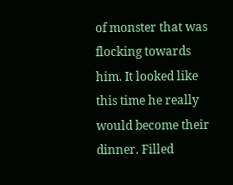of monster that was flocking towards him. It looked like this time he really would become their dinner. Filled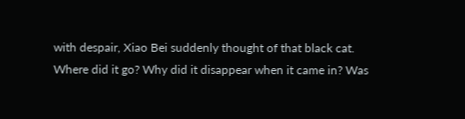with despair, Xiao Bei suddenly thought of that black cat. Where did it go? Why did it disappear when it came in? Was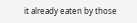it already eaten by those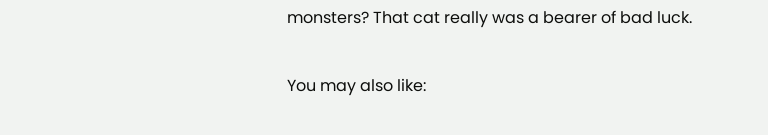monsters? That cat really was a bearer of bad luck.

You may also like: